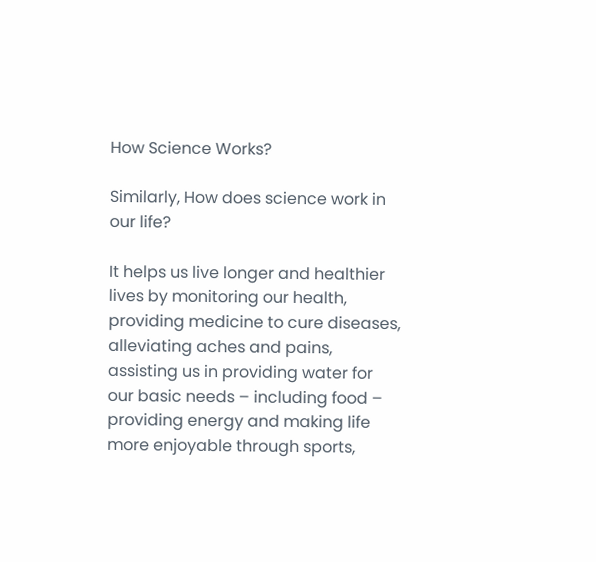How Science Works?

Similarly, How does science work in our life?

It helps us live longer and healthier lives by monitoring our health, providing medicine to cure diseases, alleviating aches and pains, assisting us in providing water for our basic needs – including food – providing energy and making life more enjoyable through sports,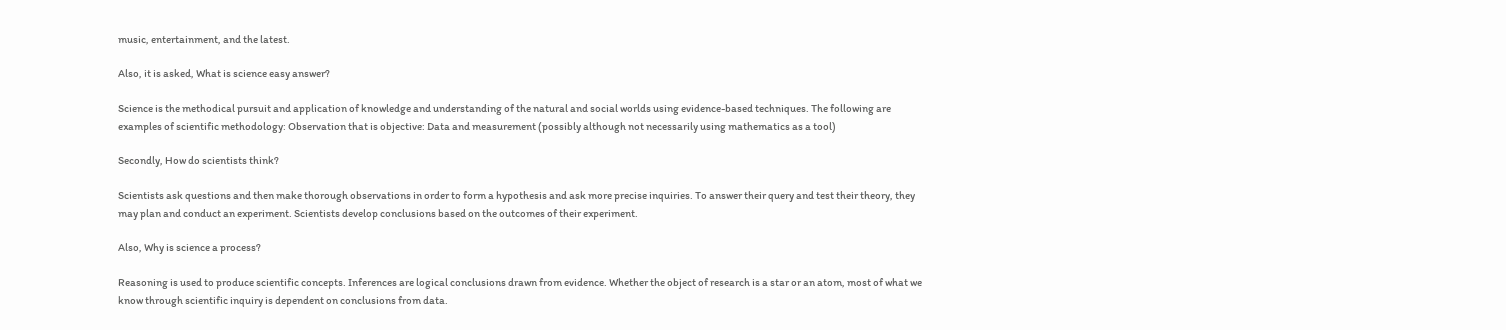music, entertainment, and the latest.

Also, it is asked, What is science easy answer?

Science is the methodical pursuit and application of knowledge and understanding of the natural and social worlds using evidence-based techniques. The following are examples of scientific methodology: Observation that is objective: Data and measurement (possibly although not necessarily using mathematics as a tool)

Secondly, How do scientists think?

Scientists ask questions and then make thorough observations in order to form a hypothesis and ask more precise inquiries. To answer their query and test their theory, they may plan and conduct an experiment. Scientists develop conclusions based on the outcomes of their experiment.

Also, Why is science a process?

Reasoning is used to produce scientific concepts. Inferences are logical conclusions drawn from evidence. Whether the object of research is a star or an atom, most of what we know through scientific inquiry is dependent on conclusions from data.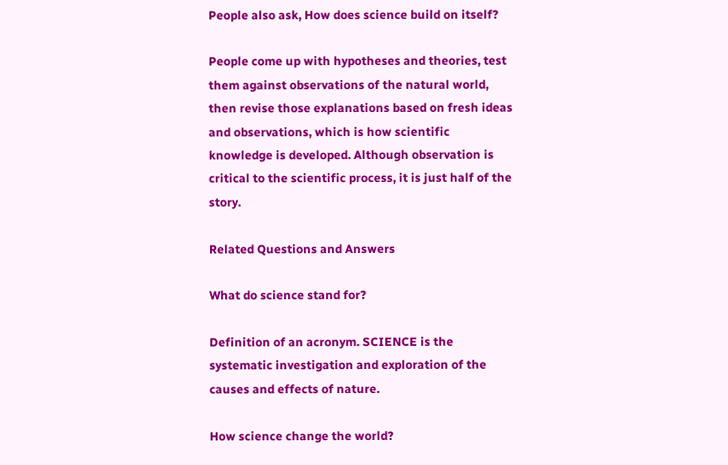People also ask, How does science build on itself?

People come up with hypotheses and theories, test them against observations of the natural world, then revise those explanations based on fresh ideas and observations, which is how scientific knowledge is developed. Although observation is critical to the scientific process, it is just half of the story.

Related Questions and Answers

What do science stand for?

Definition of an acronym. SCIENCE is the systematic investigation and exploration of the causes and effects of nature.

How science change the world?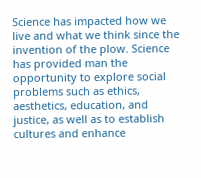Science has impacted how we live and what we think since the invention of the plow. Science has provided man the opportunity to explore social problems such as ethics, aesthetics, education, and justice, as well as to establish cultures and enhance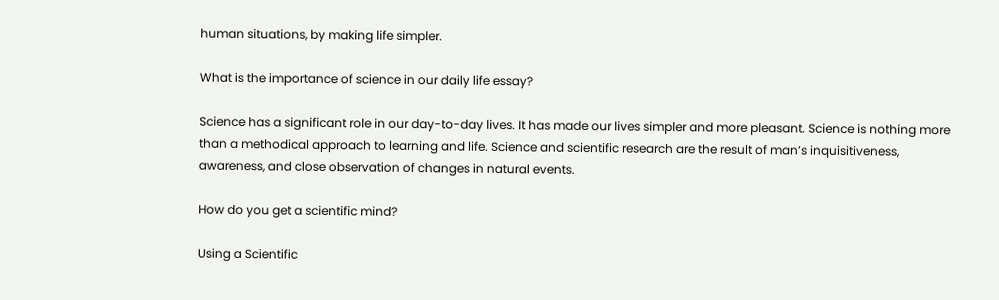human situations, by making life simpler.

What is the importance of science in our daily life essay?

Science has a significant role in our day-to-day lives. It has made our lives simpler and more pleasant. Science is nothing more than a methodical approach to learning and life. Science and scientific research are the result of man’s inquisitiveness, awareness, and close observation of changes in natural events.

How do you get a scientific mind?

Using a Scientific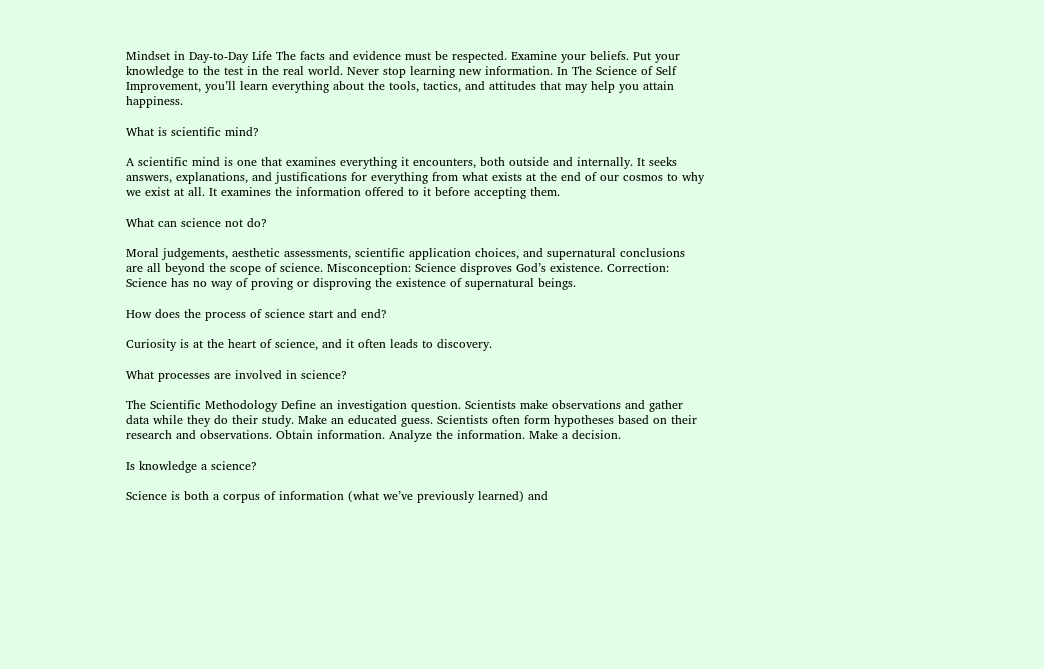Mindset in Day-to-Day Life The facts and evidence must be respected. Examine your beliefs. Put your knowledge to the test in the real world. Never stop learning new information. In The Science of Self Improvement, you’ll learn everything about the tools, tactics, and attitudes that may help you attain happiness.

What is scientific mind?

A scientific mind is one that examines everything it encounters, both outside and internally. It seeks answers, explanations, and justifications for everything from what exists at the end of our cosmos to why we exist at all. It examines the information offered to it before accepting them.

What can science not do?

Moral judgements, aesthetic assessments, scientific application choices, and supernatural conclusions are all beyond the scope of science. Misconception: Science disproves God’s existence. Correction: Science has no way of proving or disproving the existence of supernatural beings.

How does the process of science start and end?

Curiosity is at the heart of science, and it often leads to discovery.

What processes are involved in science?

The Scientific Methodology Define an investigation question. Scientists make observations and gather data while they do their study. Make an educated guess. Scientists often form hypotheses based on their research and observations. Obtain information. Analyze the information. Make a decision.

Is knowledge a science?

Science is both a corpus of information (what we’ve previously learned) and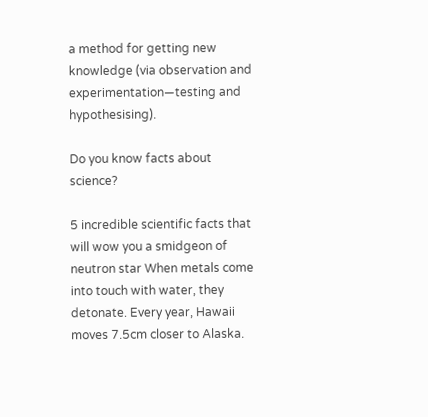a method for getting new knowledge (via observation and experimentation—testing and hypothesising).

Do you know facts about science?

5 incredible scientific facts that will wow you a smidgeon of neutron star When metals come into touch with water, they detonate. Every year, Hawaii moves 7.5cm closer to Alaska.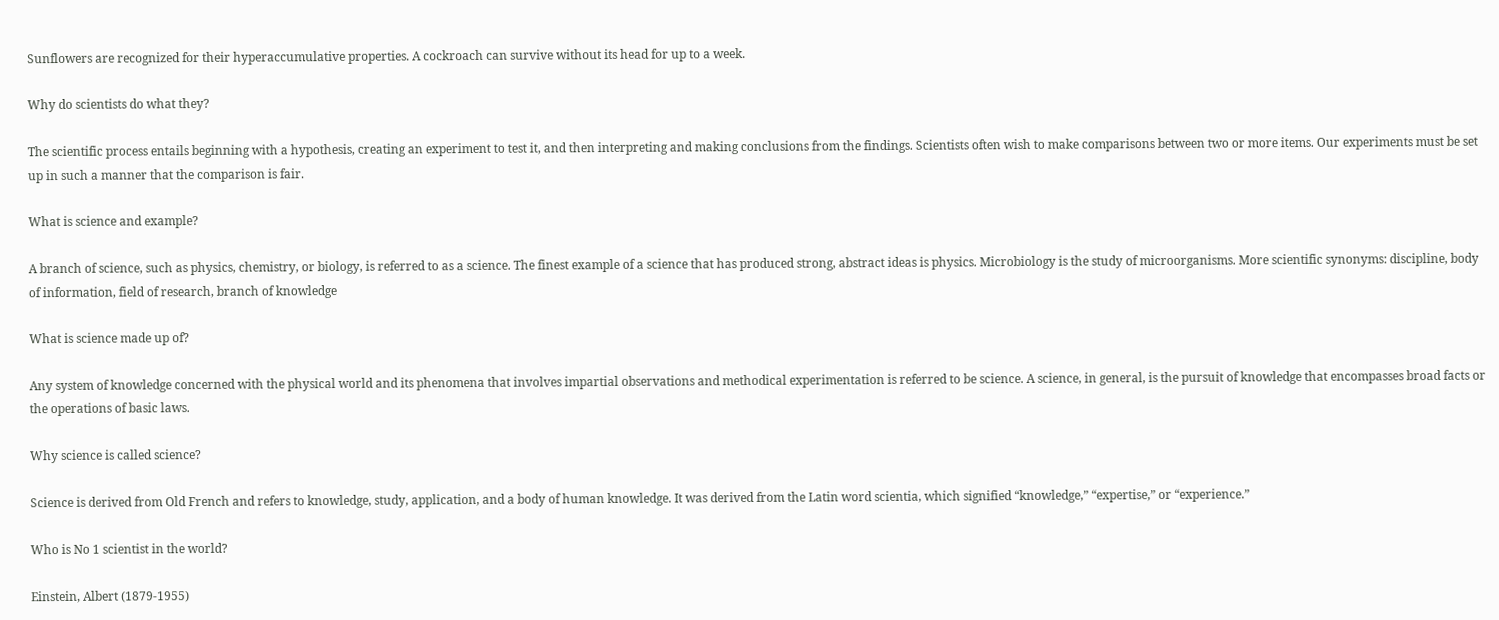Sunflowers are recognized for their hyperaccumulative properties. A cockroach can survive without its head for up to a week.

Why do scientists do what they?

The scientific process entails beginning with a hypothesis, creating an experiment to test it, and then interpreting and making conclusions from the findings. Scientists often wish to make comparisons between two or more items. Our experiments must be set up in such a manner that the comparison is fair.

What is science and example?

A branch of science, such as physics, chemistry, or biology, is referred to as a science. The finest example of a science that has produced strong, abstract ideas is physics. Microbiology is the study of microorganisms. More scientific synonyms: discipline, body of information, field of research, branch of knowledge

What is science made up of?

Any system of knowledge concerned with the physical world and its phenomena that involves impartial observations and methodical experimentation is referred to be science. A science, in general, is the pursuit of knowledge that encompasses broad facts or the operations of basic laws.

Why science is called science?

Science is derived from Old French and refers to knowledge, study, application, and a body of human knowledge. It was derived from the Latin word scientia, which signified “knowledge,” “expertise,” or “experience.”

Who is No 1 scientist in the world?

Einstein, Albert (1879-1955)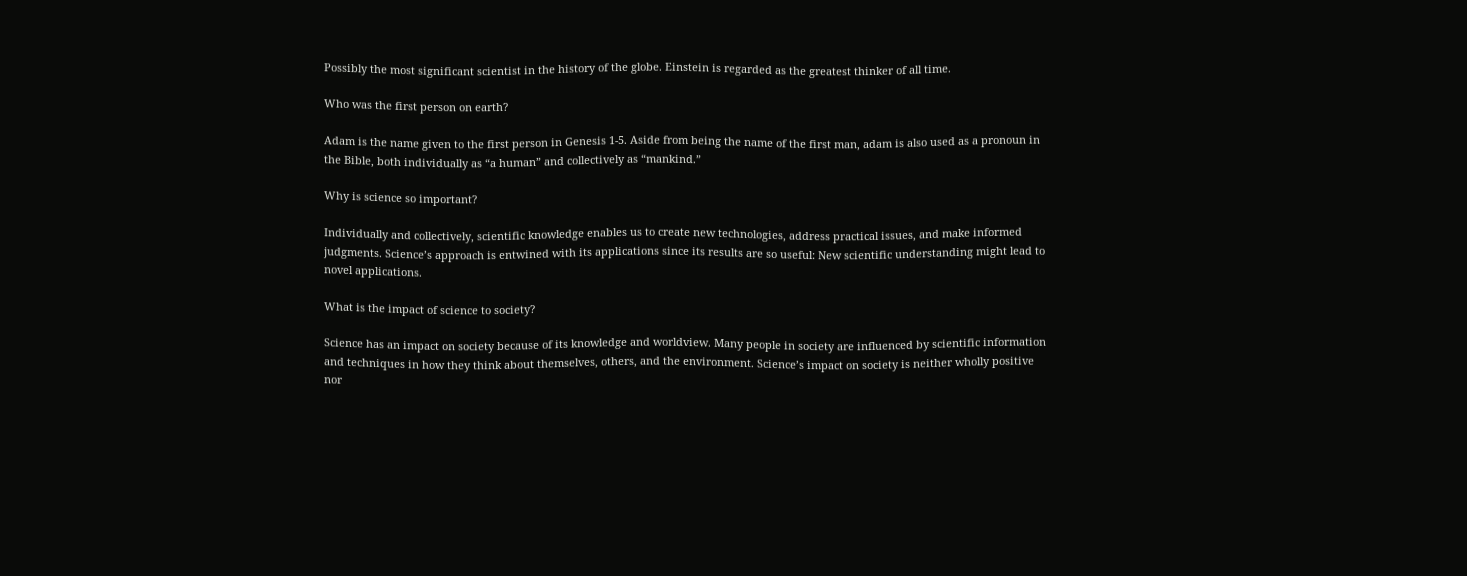Possibly the most significant scientist in the history of the globe. Einstein is regarded as the greatest thinker of all time.

Who was the first person on earth?

Adam is the name given to the first person in Genesis 1-5. Aside from being the name of the first man, adam is also used as a pronoun in the Bible, both individually as “a human” and collectively as “mankind.”

Why is science so important?

Individually and collectively, scientific knowledge enables us to create new technologies, address practical issues, and make informed judgments. Science’s approach is entwined with its applications since its results are so useful: New scientific understanding might lead to novel applications.

What is the impact of science to society?

Science has an impact on society because of its knowledge and worldview. Many people in society are influenced by scientific information and techniques in how they think about themselves, others, and the environment. Science’s impact on society is neither wholly positive nor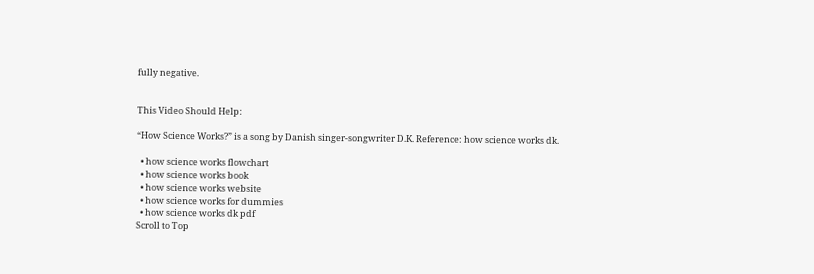fully negative.


This Video Should Help:

“How Science Works?” is a song by Danish singer-songwriter D.K. Reference: how science works dk.

  • how science works flowchart
  • how science works book
  • how science works website
  • how science works for dummies
  • how science works dk pdf
Scroll to Top